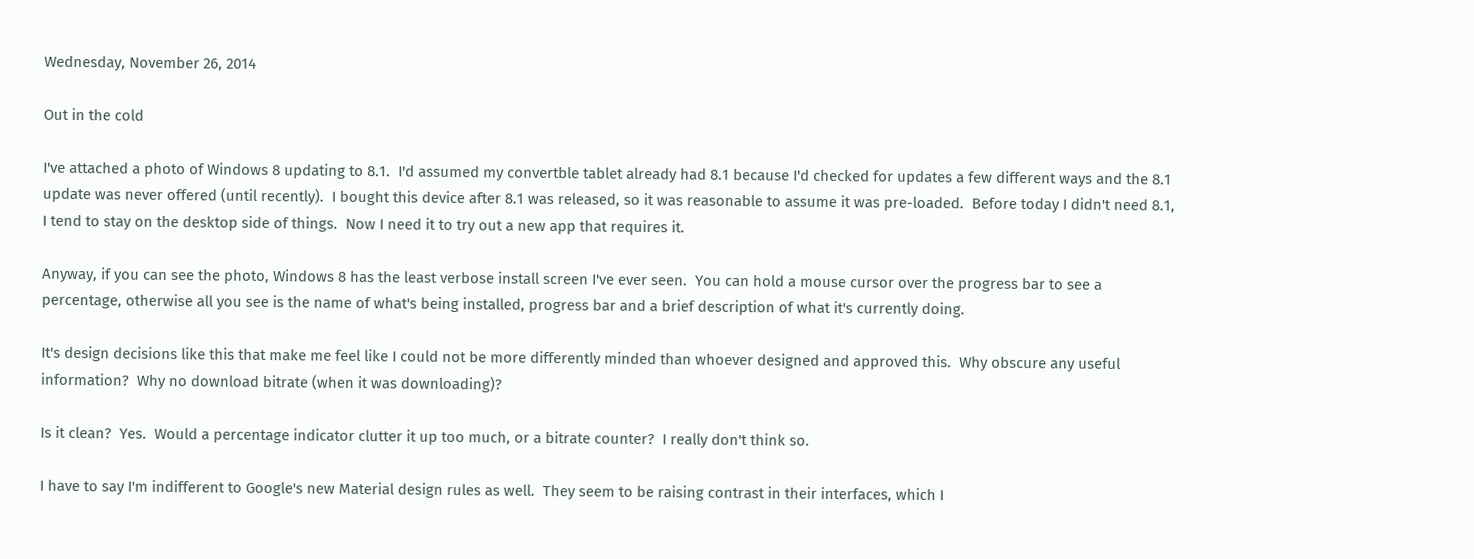Wednesday, November 26, 2014

Out in the cold

I've attached a photo of Windows 8 updating to 8.1.  I'd assumed my convertble tablet already had 8.1 because I'd checked for updates a few different ways and the 8.1 update was never offered (until recently).  I bought this device after 8.1 was released, so it was reasonable to assume it was pre-loaded.  Before today I didn't need 8.1, I tend to stay on the desktop side of things.  Now I need it to try out a new app that requires it.

Anyway, if you can see the photo, Windows 8 has the least verbose install screen I've ever seen.  You can hold a mouse cursor over the progress bar to see a percentage, otherwise all you see is the name of what's being installed, progress bar and a brief description of what it's currently doing.

It's design decisions like this that make me feel like I could not be more differently minded than whoever designed and approved this.  Why obscure any useful information?  Why no download bitrate (when it was downloading)?

Is it clean?  Yes.  Would a percentage indicator clutter it up too much, or a bitrate counter?  I really don't think so.

I have to say I'm indifferent to Google's new Material design rules as well.  They seem to be raising contrast in their interfaces, which I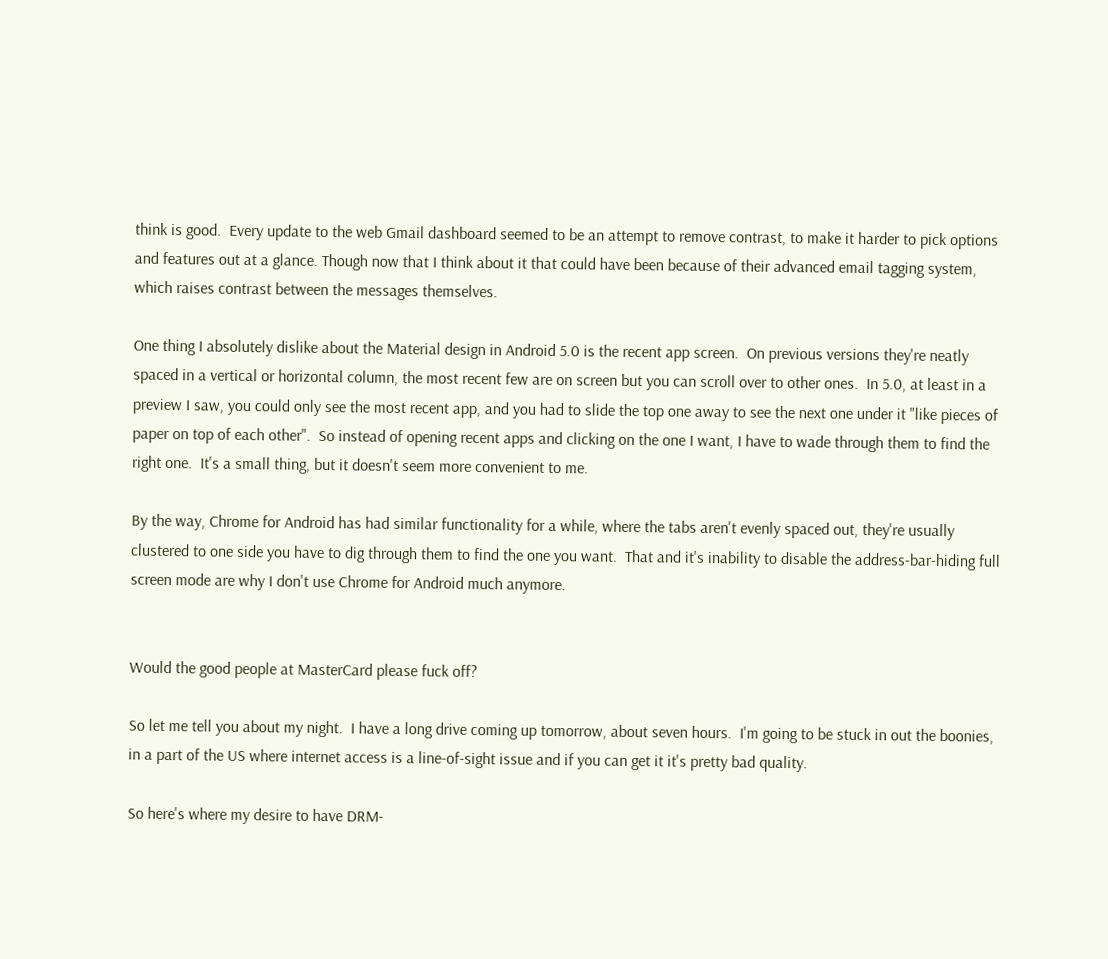think is good.  Every update to the web Gmail dashboard seemed to be an attempt to remove contrast, to make it harder to pick options and features out at a glance. Though now that I think about it that could have been because of their advanced email tagging system, which raises contrast between the messages themselves.

One thing I absolutely dislike about the Material design in Android 5.0 is the recent app screen.  On previous versions they're neatly spaced in a vertical or horizontal column, the most recent few are on screen but you can scroll over to other ones.  In 5.0, at least in a preview I saw, you could only see the most recent app, and you had to slide the top one away to see the next one under it "like pieces of paper on top of each other".  So instead of opening recent apps and clicking on the one I want, I have to wade through them to find the right one.  It's a small thing, but it doesn't seem more convenient to me.

By the way, Chrome for Android has had similar functionality for a while, where the tabs aren't evenly spaced out, they're usually clustered to one side you have to dig through them to find the one you want.  That and it's inability to disable the address-bar-hiding full screen mode are why I don't use Chrome for Android much anymore.


Would the good people at MasterCard please fuck off?

So let me tell you about my night.  I have a long drive coming up tomorrow, about seven hours.  I'm going to be stuck in out the boonies, in a part of the US where internet access is a line-of-sight issue and if you can get it it's pretty bad quality.

So here's where my desire to have DRM-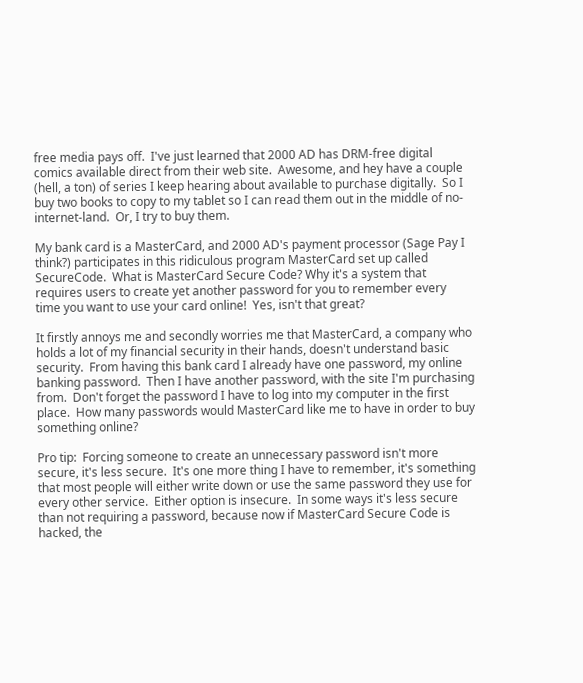free media pays off.  I've just learned that 2000 AD has DRM-free digital comics available direct from their web site.  Awesome, and hey have a couple (hell, a ton) of series I keep hearing about available to purchase digitally.  So I buy two books to copy to my tablet so I can read them out in the middle of no-internet-land.  Or, I try to buy them.

My bank card is a MasterCard, and 2000 AD's payment processor (Sage Pay I think?) participates in this ridiculous program MasterCard set up called SecureCode.  What is MasterCard Secure Code? Why it's a system that requires users to create yet another password for you to remember every time you want to use your card online!  Yes, isn't that great?

It firstly annoys me and secondly worries me that MasterCard, a company who holds a lot of my financial security in their hands, doesn't understand basic security.  From having this bank card I already have one password, my online banking password.  Then I have another password, with the site I'm purchasing from.  Don't forget the password I have to log into my computer in the first place.  How many passwords would MasterCard like me to have in order to buy something online?

Pro tip:  Forcing someone to create an unnecessary password isn't more secure, it's less secure.  It's one more thing I have to remember, it's something that most people will either write down or use the same password they use for every other service.  Either option is insecure.  In some ways it's less secure than not requiring a password, because now if MasterCard Secure Code is hacked, the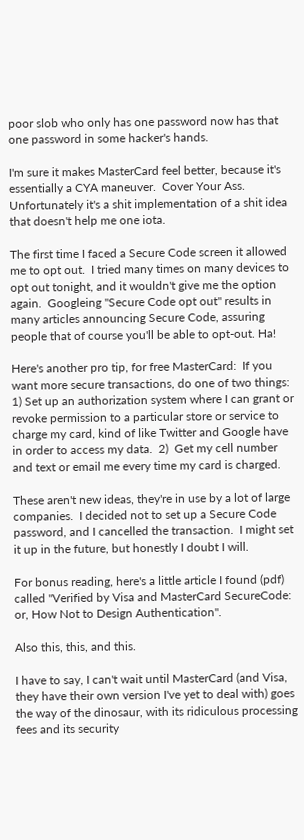poor slob who only has one password now has that one password in some hacker's hands.

I'm sure it makes MasterCard feel better, because it's essentially a CYA maneuver.  Cover Your Ass.  Unfortunately it's a shit implementation of a shit idea that doesn't help me one iota.

The first time I faced a Secure Code screen it allowed me to opt out.  I tried many times on many devices to opt out tonight, and it wouldn't give me the option again.  Googleing "Secure Code opt out" results in many articles announcing Secure Code, assuring people that of course you'll be able to opt-out. Ha!

Here's another pro tip, for free MasterCard:  If you want more secure transactions, do one of two things:  1) Set up an authorization system where I can grant or revoke permission to a particular store or service to charge my card, kind of like Twitter and Google have in order to access my data.  2)  Get my cell number and text or email me every time my card is charged.

These aren't new ideas, they're in use by a lot of large companies.  I decided not to set up a Secure Code password, and I cancelled the transaction.  I might set it up in the future, but honestly I doubt I will.

For bonus reading, here's a little article I found (pdf) called "Verified by Visa and MasterCard SecureCode: or, How Not to Design Authentication".

Also this, this, and this.

I have to say, I can't wait until MasterCard (and Visa, they have their own version I've yet to deal with) goes the way of the dinosaur, with its ridiculous processing fees and its security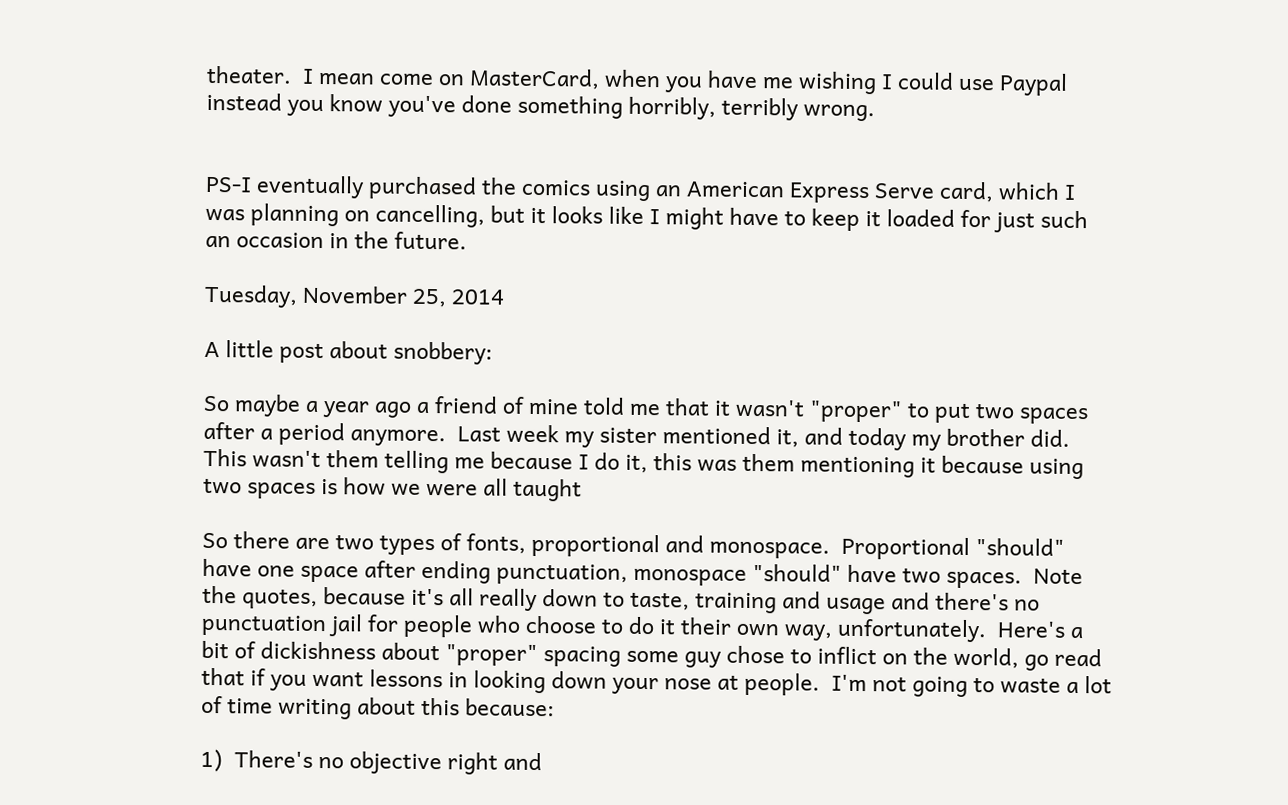theater.  I mean come on MasterCard, when you have me wishing I could use Paypal instead you know you've done something horribly, terribly wrong.


PS-I eventually purchased the comics using an American Express Serve card, which I was planning on cancelling, but it looks like I might have to keep it loaded for just such an occasion in the future.

Tuesday, November 25, 2014

A little post about snobbery:

So maybe a year ago a friend of mine told me that it wasn't "proper" to put two spaces after a period anymore.  Last week my sister mentioned it, and today my brother did.  This wasn't them telling me because I do it, this was them mentioning it because using two spaces is how we were all taught

So there are two types of fonts, proportional and monospace.  Proportional "should" have one space after ending punctuation, monospace "should" have two spaces.  Note the quotes, because it's all really down to taste, training and usage and there's no punctuation jail for people who choose to do it their own way, unfortunately.  Here's a bit of dickishness about "proper" spacing some guy chose to inflict on the world, go read that if you want lessons in looking down your nose at people.  I'm not going to waste a lot of time writing about this because:

1)  There's no objective right and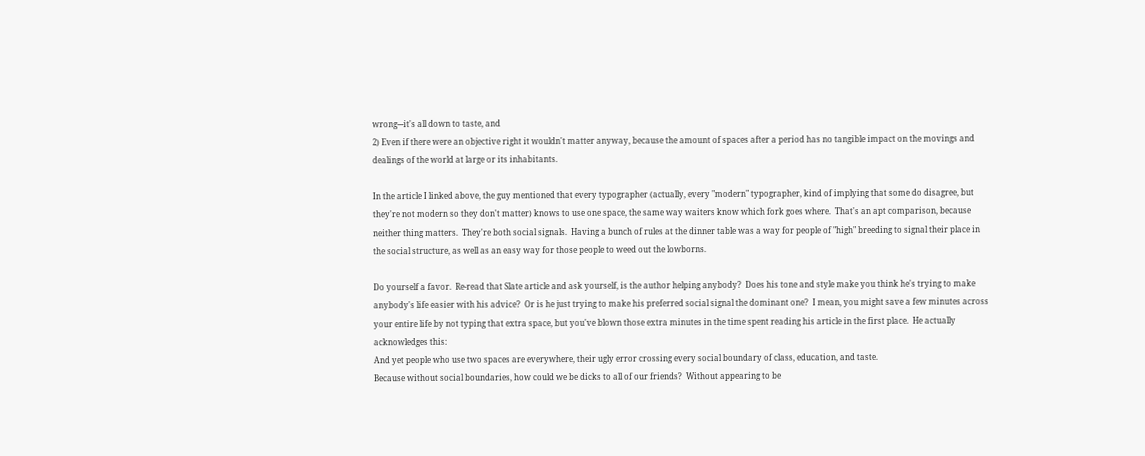wrong---it's all down to taste, and
2) Even if there were an objective right it wouldn't matter anyway, because the amount of spaces after a period has no tangible impact on the movings and dealings of the world at large or its inhabitants.

In the article I linked above, the guy mentioned that every typographer (actually, every "modern" typographer, kind of implying that some do disagree, but they're not modern so they don't matter) knows to use one space, the same way waiters know which fork goes where.  That's an apt comparison, because neither thing matters.  They're both social signals.  Having a bunch of rules at the dinner table was a way for people of "high" breeding to signal their place in the social structure, as well as an easy way for those people to weed out the lowborns.

Do yourself a favor.  Re-read that Slate article and ask yourself, is the author helping anybody?  Does his tone and style make you think he's trying to make anybody's life easier with his advice?  Or is he just trying to make his preferred social signal the dominant one?  I mean, you might save a few minutes across your entire life by not typing that extra space, but you've blown those extra minutes in the time spent reading his article in the first place.  He actually acknowledges this:
And yet people who use two spaces are everywhere, their ugly error crossing every social boundary of class, education, and taste.
Because without social boundaries, how could we be dicks to all of our friends?  Without appearing to be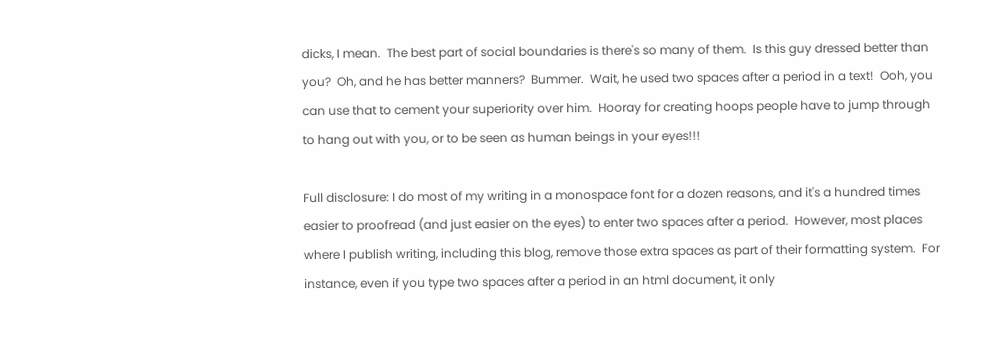dicks, I mean.  The best part of social boundaries is there's so many of them.  Is this guy dressed better than you?  Oh, and he has better manners?  Bummer.  Wait, he used two spaces after a period in a text!  Ooh, you can use that to cement your superiority over him.  Hooray for creating hoops people have to jump through to hang out with you, or to be seen as human beings in your eyes!!!

Full disclosure: I do most of my writing in a monospace font for a dozen reasons, and it's a hundred times easier to proofread (and just easier on the eyes) to enter two spaces after a period.  However, most places where I publish writing, including this blog, remove those extra spaces as part of their formatting system.  For instance, even if you type two spaces after a period in an html document, it only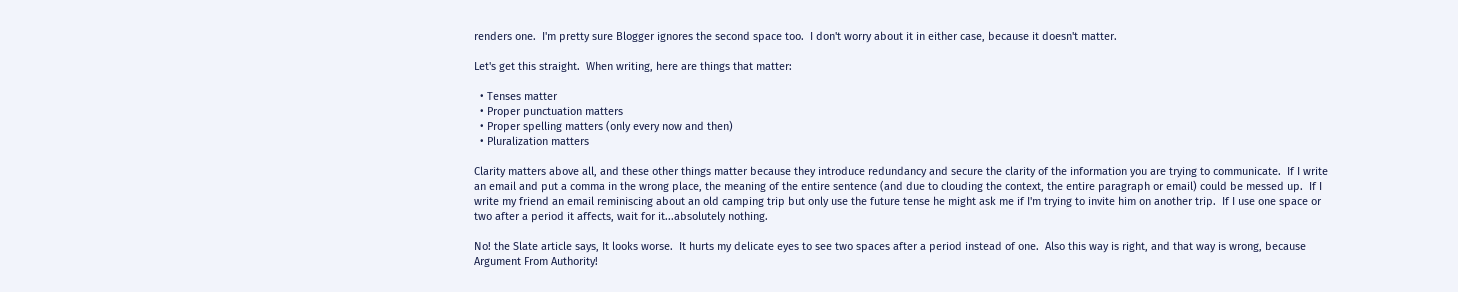renders one.  I'm pretty sure Blogger ignores the second space too.  I don't worry about it in either case, because it doesn't matter.

Let's get this straight.  When writing, here are things that matter:

  • Tenses matter
  • Proper punctuation matters
  • Proper spelling matters (only every now and then)
  • Pluralization matters

Clarity matters above all, and these other things matter because they introduce redundancy and secure the clarity of the information you are trying to communicate.  If I write an email and put a comma in the wrong place, the meaning of the entire sentence (and due to clouding the context, the entire paragraph or email) could be messed up.  If I write my friend an email reminiscing about an old camping trip but only use the future tense he might ask me if I'm trying to invite him on another trip.  If I use one space or two after a period it affects, wait for it...absolutely nothing.

No! the Slate article says, It looks worse.  It hurts my delicate eyes to see two spaces after a period instead of one.  Also this way is right, and that way is wrong, because Argument From Authority!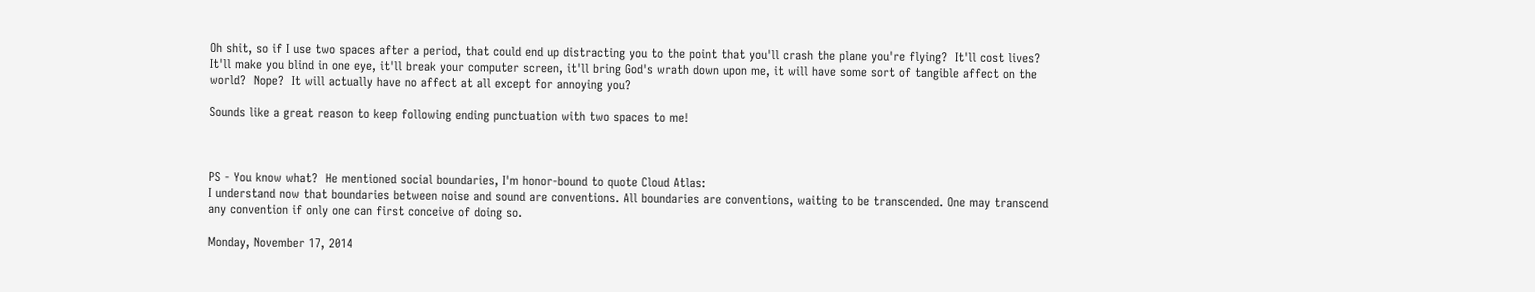Oh shit, so if I use two spaces after a period, that could end up distracting you to the point that you'll crash the plane you're flying?  It'll cost lives?  It'll make you blind in one eye, it'll break your computer screen, it'll bring God's wrath down upon me, it will have some sort of tangible affect on the world?  Nope?  It will actually have no affect at all except for annoying you?

Sounds like a great reason to keep following ending punctuation with two spaces to me!



PS - You know what?  He mentioned social boundaries, I'm honor-bound to quote Cloud Atlas:
I understand now that boundaries between noise and sound are conventions. All boundaries are conventions, waiting to be transcended. One may transcend any convention if only one can first conceive of doing so.

Monday, November 17, 2014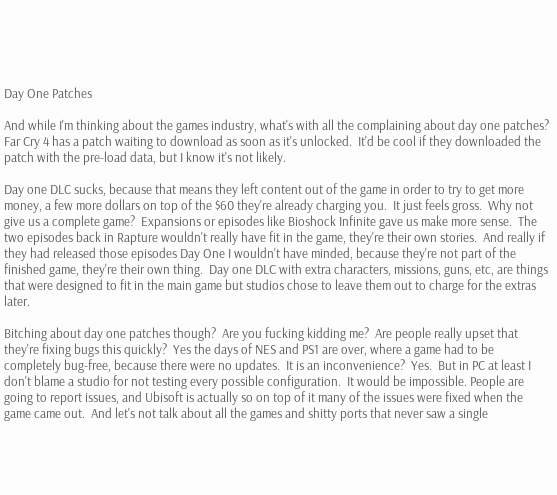Day One Patches

And while I'm thinking about the games industry, what's with all the complaining about day one patches? Far Cry 4 has a patch waiting to download as soon as it's unlocked.  It'd be cool if they downloaded the patch with the pre-load data, but I know it's not likely.

Day one DLC sucks, because that means they left content out of the game in order to try to get more money, a few more dollars on top of the $60 they're already charging you.  It just feels gross.  Why not give us a complete game?  Expansions or episodes like Bioshock Infinite gave us make more sense.  The two episodes back in Rapture wouldn't really have fit in the game, they're their own stories.  And really if they had released those episodes Day One I wouldn't have minded, because they're not part of the finished game, they're their own thing.  Day one DLC with extra characters, missions, guns, etc, are things that were designed to fit in the main game but studios chose to leave them out to charge for the extras later.

Bitching about day one patches though?  Are you fucking kidding me?  Are people really upset that they're fixing bugs this quickly?  Yes the days of NES and PS1 are over, where a game had to be completely bug-free, because there were no updates.  It is an inconvenience?  Yes.  But in PC at least I don't blame a studio for not testing every possible configuration.  It would be impossible. People are going to report issues, and Ubisoft is actually so on top of it many of the issues were fixed when the game came out.  And let's not talk about all the games and shitty ports that never saw a single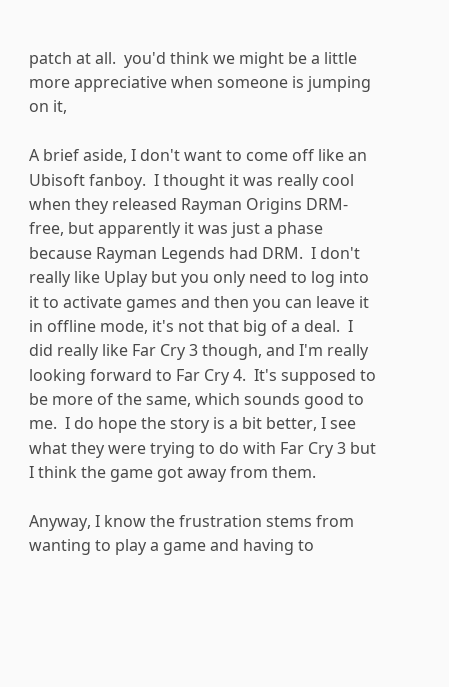patch at all.  you'd think we might be a little more appreciative when someone is jumping on it,

A brief aside, I don't want to come off like an Ubisoft fanboy.  I thought it was really cool when they released Rayman Origins DRM-free, but apparently it was just a phase because Rayman Legends had DRM.  I don't really like Uplay but you only need to log into it to activate games and then you can leave it in offline mode, it's not that big of a deal.  I did really like Far Cry 3 though, and I'm really looking forward to Far Cry 4.  It's supposed to be more of the same, which sounds good to me.  I do hope the story is a bit better, I see what they were trying to do with Far Cry 3 but I think the game got away from them.

Anyway, I know the frustration stems from wanting to play a game and having to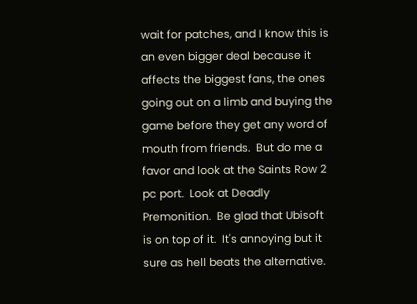wait for patches, and I know this is an even bigger deal because it affects the biggest fans, the ones going out on a limb and buying the game before they get any word of mouth from friends.  But do me a favor and look at the Saints Row 2 pc port.  Look at Deadly Premonition.  Be glad that Ubisoft is on top of it.  It's annoying but it sure as hell beats the alternative.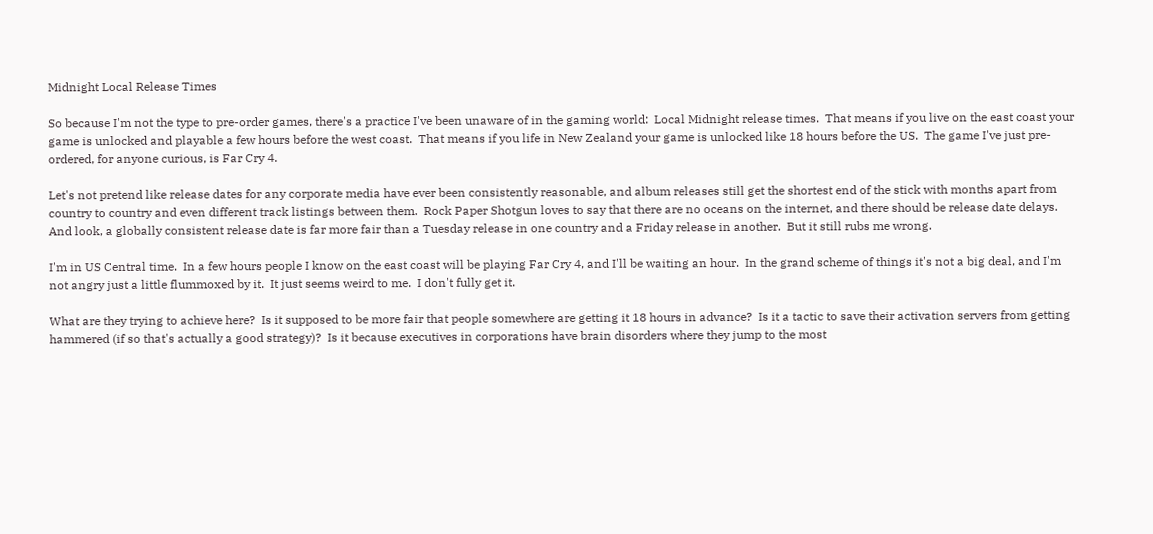Midnight Local Release Times

So because I'm not the type to pre-order games, there's a practice I've been unaware of in the gaming world:  Local Midnight release times.  That means if you live on the east coast your game is unlocked and playable a few hours before the west coast.  That means if you life in New Zealand your game is unlocked like 18 hours before the US.  The game I've just pre-ordered, for anyone curious, is Far Cry 4.

Let's not pretend like release dates for any corporate media have ever been consistently reasonable, and album releases still get the shortest end of the stick with months apart from country to country and even different track listings between them.  Rock Paper Shotgun loves to say that there are no oceans on the internet, and there should be release date delays.  And look, a globally consistent release date is far more fair than a Tuesday release in one country and a Friday release in another.  But it still rubs me wrong.

I'm in US Central time.  In a few hours people I know on the east coast will be playing Far Cry 4, and I'll be waiting an hour.  In the grand scheme of things it's not a big deal, and I'm not angry just a little flummoxed by it.  It just seems weird to me.  I don't fully get it.

What are they trying to achieve here?  Is it supposed to be more fair that people somewhere are getting it 18 hours in advance?  Is it a tactic to save their activation servers from getting hammered (if so that's actually a good strategy)?  Is it because executives in corporations have brain disorders where they jump to the most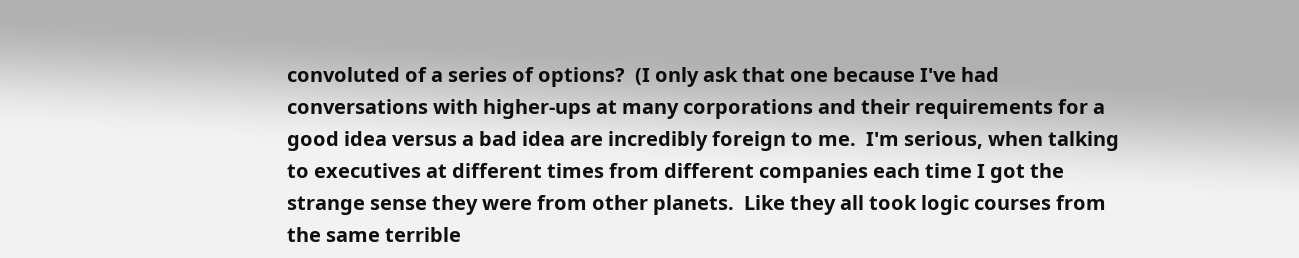convoluted of a series of options?  (I only ask that one because I've had conversations with higher-ups at many corporations and their requirements for a good idea versus a bad idea are incredibly foreign to me.  I'm serious, when talking to executives at different times from different companies each time I got the strange sense they were from other planets.  Like they all took logic courses from the same terrible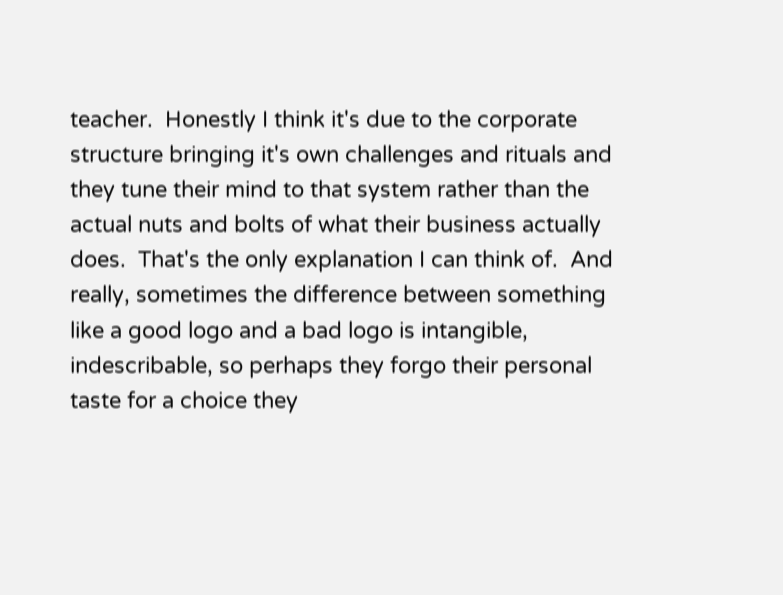teacher.  Honestly I think it's due to the corporate structure bringing it's own challenges and rituals and they tune their mind to that system rather than the actual nuts and bolts of what their business actually does.  That's the only explanation I can think of.  And really, sometimes the difference between something like a good logo and a bad logo is intangible, indescribable, so perhaps they forgo their personal taste for a choice they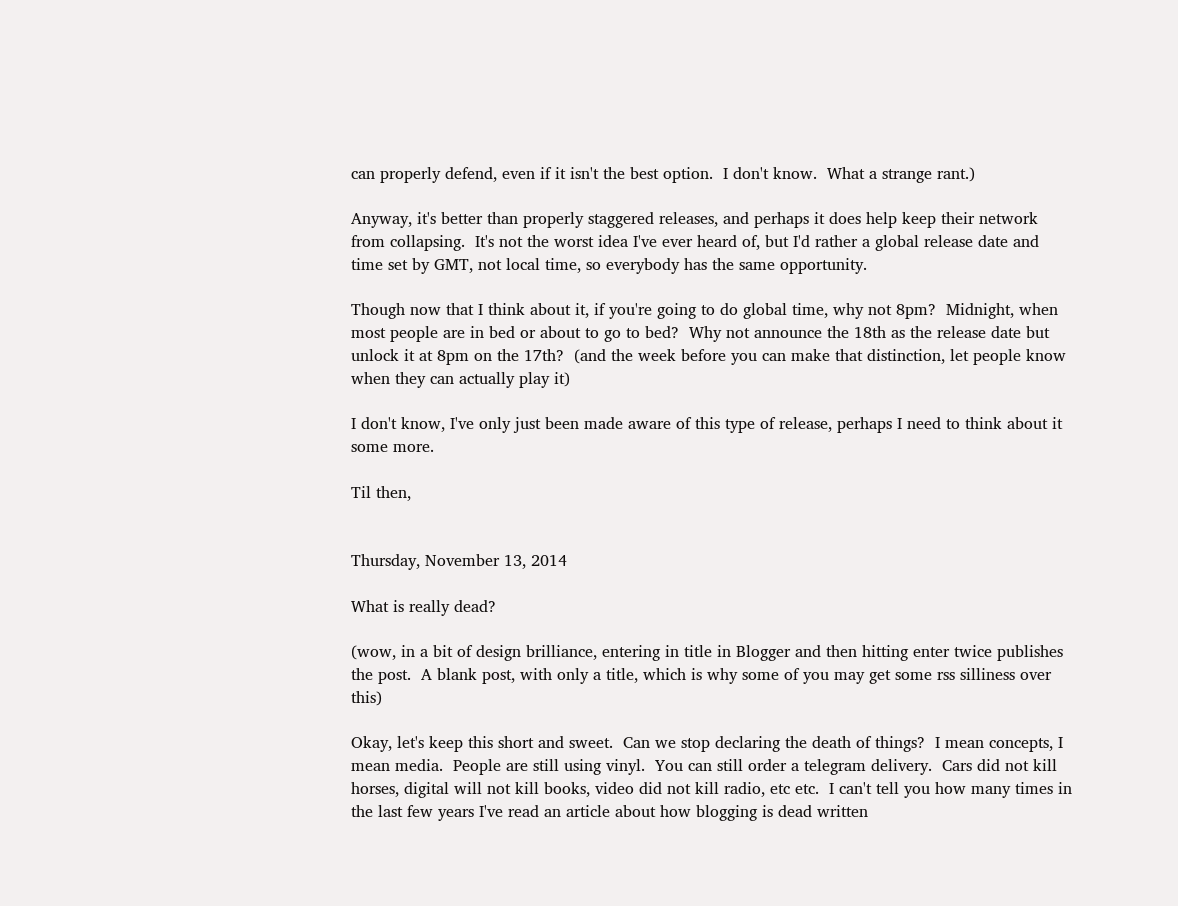can properly defend, even if it isn't the best option.  I don't know.  What a strange rant.)

Anyway, it's better than properly staggered releases, and perhaps it does help keep their network from collapsing.  It's not the worst idea I've ever heard of, but I'd rather a global release date and time set by GMT, not local time, so everybody has the same opportunity.

Though now that I think about it, if you're going to do global time, why not 8pm?  Midnight, when most people are in bed or about to go to bed?  Why not announce the 18th as the release date but unlock it at 8pm on the 17th?  (and the week before you can make that distinction, let people know when they can actually play it)

I don't know, I've only just been made aware of this type of release, perhaps I need to think about it some more.

Til then,


Thursday, November 13, 2014

What is really dead?

(wow, in a bit of design brilliance, entering in title in Blogger and then hitting enter twice publishes the post.  A blank post, with only a title, which is why some of you may get some rss silliness over this)

Okay, let's keep this short and sweet.  Can we stop declaring the death of things?  I mean concepts, I mean media.  People are still using vinyl.  You can still order a telegram delivery.  Cars did not kill horses, digital will not kill books, video did not kill radio, etc etc.  I can't tell you how many times in the last few years I've read an article about how blogging is dead written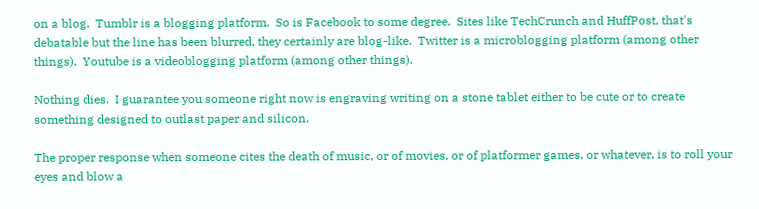on a blog.  Tumblr is a blogging platform.  So is Facebook to some degree.  Sites like TechCrunch and HuffPost, that's debatable but the line has been blurred, they certainly are blog-like.  Twitter is a microblogging platform (among other things).  Youtube is a videoblogging platform (among other things).

Nothing dies.  I guarantee you someone right now is engraving writing on a stone tablet either to be cute or to create something designed to outlast paper and silicon.

The proper response when someone cites the death of music, or of movies, or of platformer games, or whatever, is to roll your eyes and blow a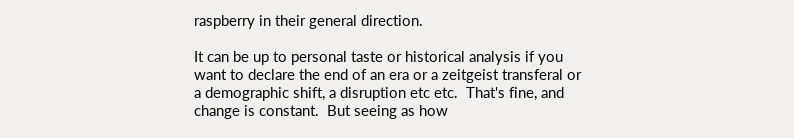raspberry in their general direction.

It can be up to personal taste or historical analysis if you want to declare the end of an era or a zeitgeist transferal or a demographic shift, a disruption etc etc.  That's fine, and change is constant.  But seeing as how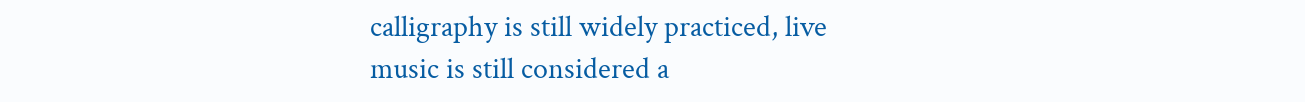calligraphy is still widely practiced, live music is still considered a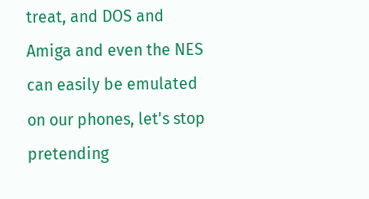treat, and DOS and Amiga and even the NES can easily be emulated on our phones, let's stop pretending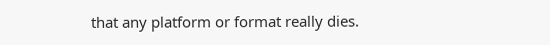that any platform or format really dies.